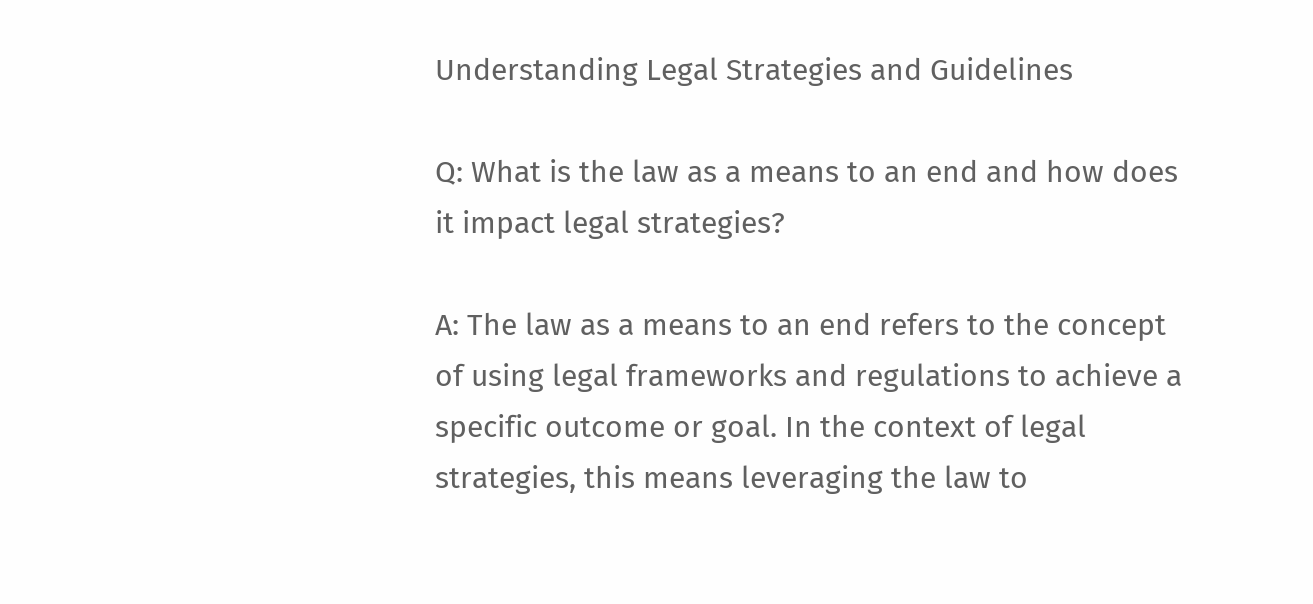Understanding Legal Strategies and Guidelines

Q: What is the law as a means to an end and how does it impact legal strategies?

A: The law as a means to an end refers to the concept of using legal frameworks and regulations to achieve a specific outcome or goal. In the context of legal strategies, this means leveraging the law to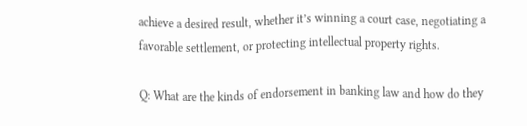achieve a desired result, whether it’s winning a court case, negotiating a favorable settlement, or protecting intellectual property rights.

Q: What are the kinds of endorsement in banking law and how do they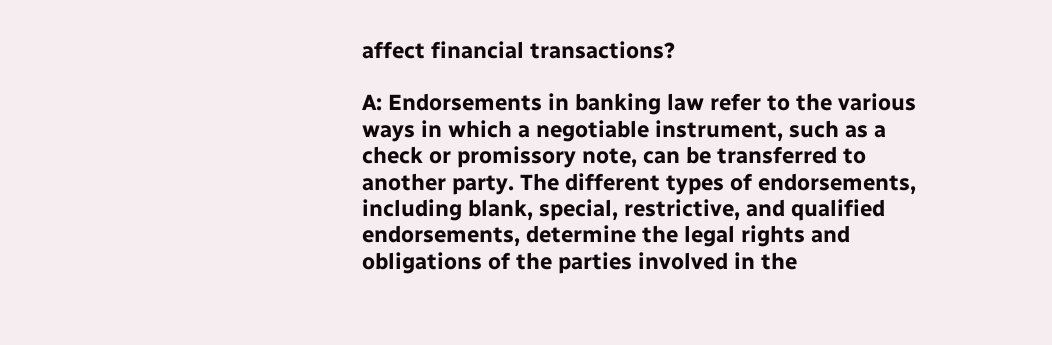affect financial transactions?

A: Endorsements in banking law refer to the various ways in which a negotiable instrument, such as a check or promissory note, can be transferred to another party. The different types of endorsements, including blank, special, restrictive, and qualified endorsements, determine the legal rights and obligations of the parties involved in the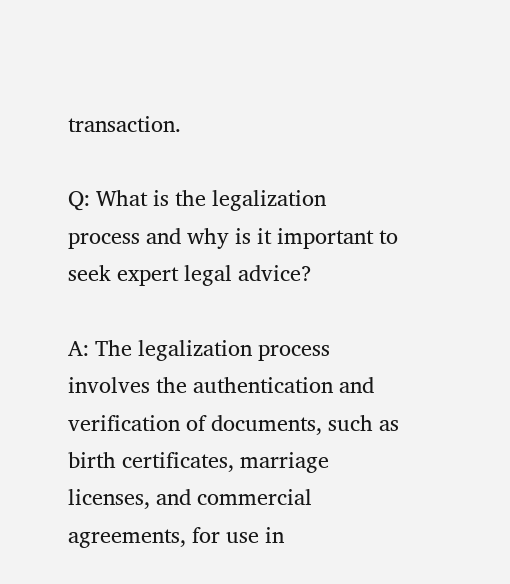transaction.

Q: What is the legalization process and why is it important to seek expert legal advice?

A: The legalization process involves the authentication and verification of documents, such as birth certificates, marriage licenses, and commercial agreements, for use in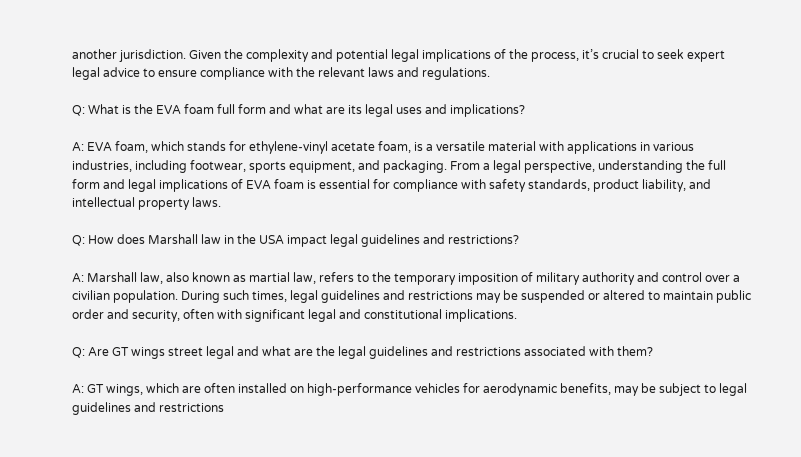another jurisdiction. Given the complexity and potential legal implications of the process, it’s crucial to seek expert legal advice to ensure compliance with the relevant laws and regulations.

Q: What is the EVA foam full form and what are its legal uses and implications?

A: EVA foam, which stands for ethylene-vinyl acetate foam, is a versatile material with applications in various industries, including footwear, sports equipment, and packaging. From a legal perspective, understanding the full form and legal implications of EVA foam is essential for compliance with safety standards, product liability, and intellectual property laws.

Q: How does Marshall law in the USA impact legal guidelines and restrictions?

A: Marshall law, also known as martial law, refers to the temporary imposition of military authority and control over a civilian population. During such times, legal guidelines and restrictions may be suspended or altered to maintain public order and security, often with significant legal and constitutional implications.

Q: Are GT wings street legal and what are the legal guidelines and restrictions associated with them?

A: GT wings, which are often installed on high-performance vehicles for aerodynamic benefits, may be subject to legal guidelines and restrictions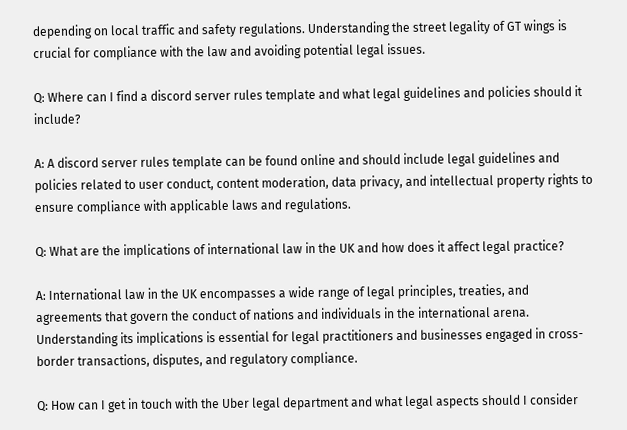depending on local traffic and safety regulations. Understanding the street legality of GT wings is crucial for compliance with the law and avoiding potential legal issues.

Q: Where can I find a discord server rules template and what legal guidelines and policies should it include?

A: A discord server rules template can be found online and should include legal guidelines and policies related to user conduct, content moderation, data privacy, and intellectual property rights to ensure compliance with applicable laws and regulations.

Q: What are the implications of international law in the UK and how does it affect legal practice?

A: International law in the UK encompasses a wide range of legal principles, treaties, and agreements that govern the conduct of nations and individuals in the international arena. Understanding its implications is essential for legal practitioners and businesses engaged in cross-border transactions, disputes, and regulatory compliance.

Q: How can I get in touch with the Uber legal department and what legal aspects should I consider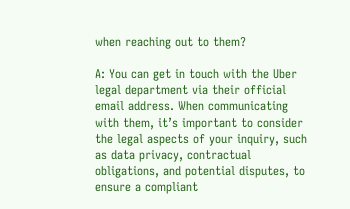when reaching out to them?

A: You can get in touch with the Uber legal department via their official email address. When communicating with them, it’s important to consider the legal aspects of your inquiry, such as data privacy, contractual obligations, and potential disputes, to ensure a compliant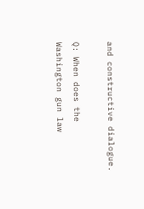and constructive dialogue.

Q: When does the Washington gun law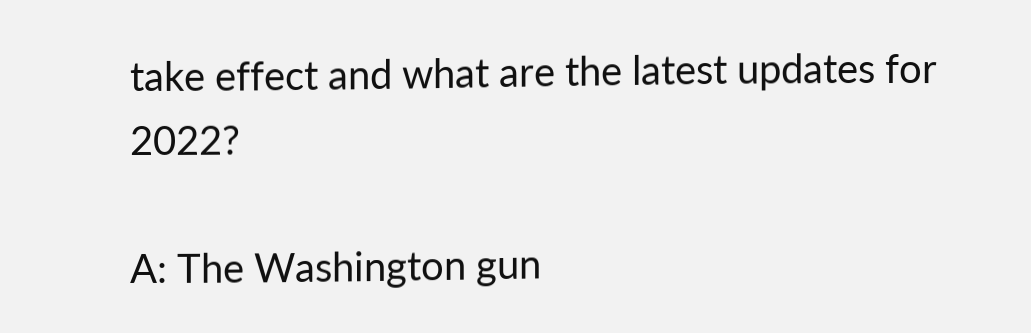take effect and what are the latest updates for 2022?

A: The Washington gun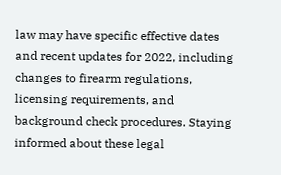law may have specific effective dates and recent updates for 2022, including changes to firearm regulations, licensing requirements, and background check procedures. Staying informed about these legal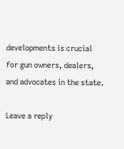developments is crucial for gun owners, dealers, and advocates in the state.

Leave a reply